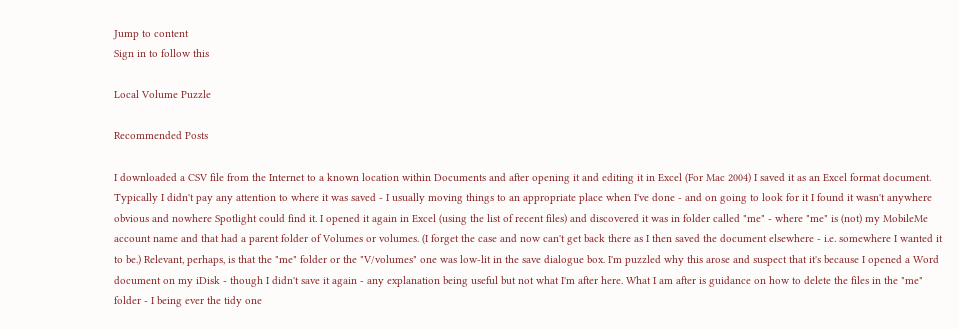Jump to content
Sign in to follow this

Local Volume Puzzle

Recommended Posts

I downloaded a CSV file from the Internet to a known location within Documents and after opening it and editing it in Excel (For Mac 2004) I saved it as an Excel format document. Typically I didn't pay any attention to where it was saved - I usually moving things to an appropriate place when I've done - and on going to look for it I found it wasn't anywhere obvious and nowhere Spotlight could find it. I opened it again in Excel (using the list of recent files) and discovered it was in folder called "me" - where "me" is (not) my MobileMe account name and that had a parent folder of Volumes or volumes. (I forget the case and now can't get back there as I then saved the document elsewhere - i.e. somewhere I wanted it to be.) Relevant, perhaps, is that the "me" folder or the "V/volumes" one was low-lit in the save dialogue box. I'm puzzled why this arose and suspect that it's because I opened a Word document on my iDisk - though I didn't save it again - any explanation being useful but not what I'm after here. What I am after is guidance on how to delete the files in the "me" folder - I being ever the tidy one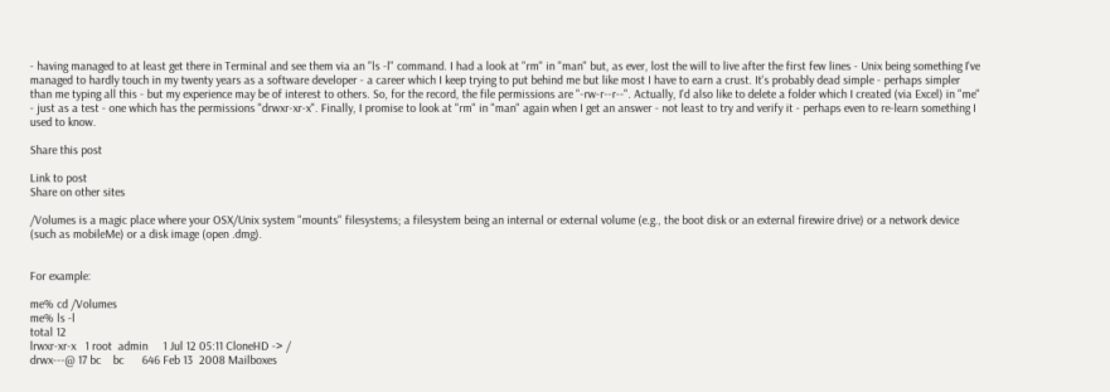- having managed to at least get there in Terminal and see them via an "ls -l" command. I had a look at "rm" in "man" but, as ever, lost the will to live after the first few lines - Unix being something I've managed to hardly touch in my twenty years as a software developer - a career which I keep trying to put behind me but like most I have to earn a crust. It's probably dead simple - perhaps simpler than me typing all this - but my experience may be of interest to others. So, for the record, the file permissions are "-rw-r--r--". Actually, I'd also like to delete a folder which I created (via Excel) in "me" - just as a test - one which has the permissions "drwxr-xr-x". Finally, I promise to look at "rm" in "man" again when I get an answer - not least to try and verify it - perhaps even to re-learn something I used to know.

Share this post

Link to post
Share on other sites

/Volumes is a magic place where your OSX/Unix system "mounts" filesystems; a filesystem being an internal or external volume (e.g., the boot disk or an external firewire drive) or a network device (such as mobileMe) or a disk image (open .dmg).


For example:

me% cd /Volumes
me% ls -l
total 12
lrwxr-xr-x   1 root  admin     1 Jul 12 05:11 CloneHD -> /
drwx---@ 17 bc    bc      646 Feb 13  2008 Mailboxes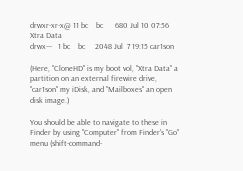drwxr-xr-x@ 11 bc    bc      680 Jul 10 07:56 Xtra Data
drwx---   1 bc    bc     2048 Jul  7 19:15 car1son

(Here, "CloneHD" is my boot vol, "Xtra Data" a partition on an external firewire drive, "car1son" my iDisk, and "Mailboxes" an open disk image.)

You should be able to navigate to these in Finder by using "Computer" from Finder's "Go" menu (shift-command-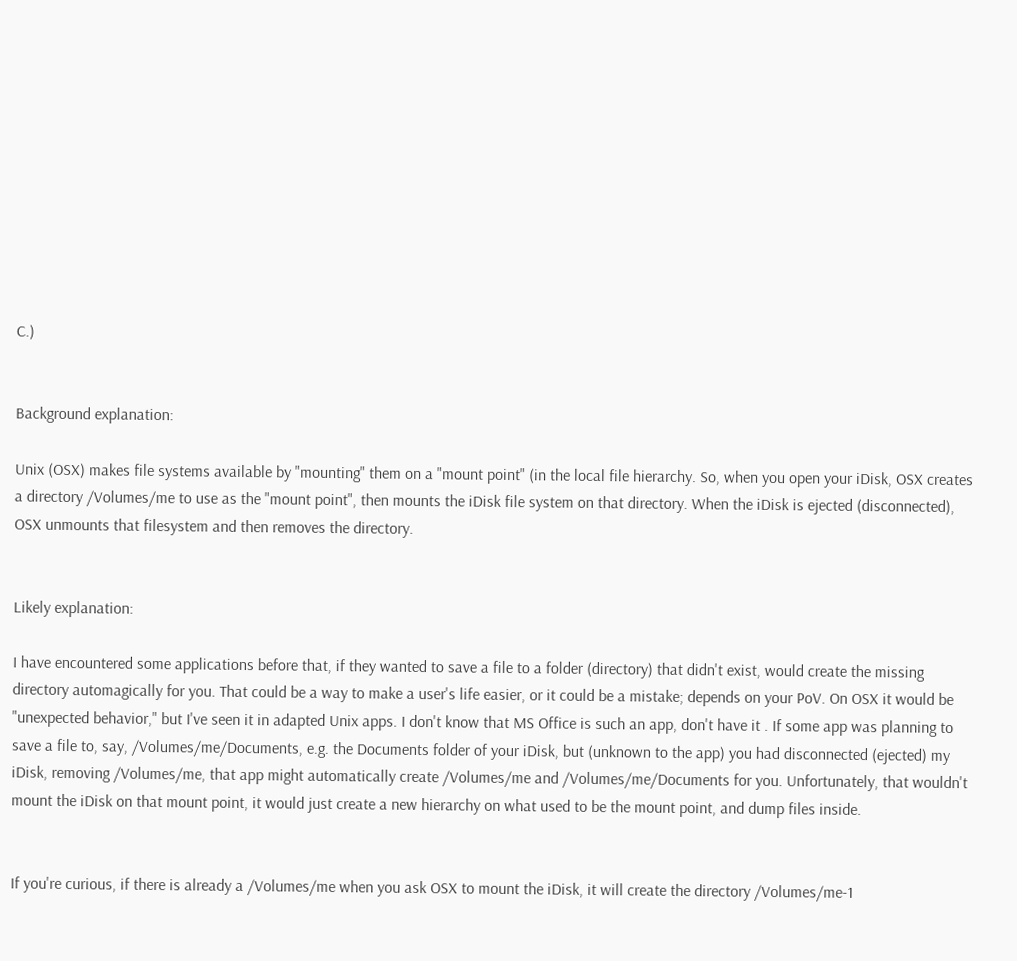C.)


Background explanation:

Unix (OSX) makes file systems available by "mounting" them on a "mount point" (in the local file hierarchy. So, when you open your iDisk, OSX creates a directory /Volumes/me to use as the "mount point", then mounts the iDisk file system on that directory. When the iDisk is ejected (disconnected), OSX unmounts that filesystem and then removes the directory.


Likely explanation:

I have encountered some applications before that, if they wanted to save a file to a folder (directory) that didn't exist, would create the missing directory automagically for you. That could be a way to make a user's life easier, or it could be a mistake; depends on your PoV. On OSX it would be "unexpected behavior," but I've seen it in adapted Unix apps. I don't know that MS Office is such an app, don't have it . If some app was planning to save a file to, say, /Volumes/me/Documents, e.g. the Documents folder of your iDisk, but (unknown to the app) you had disconnected (ejected) my iDisk, removing /Volumes/me, that app might automatically create /Volumes/me and /Volumes/me/Documents for you. Unfortunately, that wouldn't mount the iDisk on that mount point, it would just create a new hierarchy on what used to be the mount point, and dump files inside.


If you're curious, if there is already a /Volumes/me when you ask OSX to mount the iDisk, it will create the directory /Volumes/me-1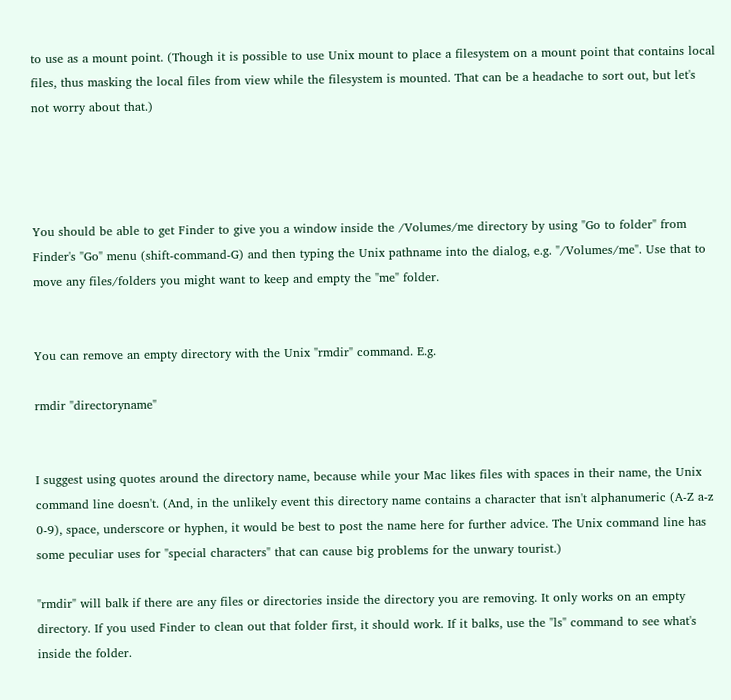to use as a mount point. (Though it is possible to use Unix mount to place a filesystem on a mount point that contains local files, thus masking the local files from view while the filesystem is mounted. That can be a headache to sort out, but let's not worry about that.)




You should be able to get Finder to give you a window inside the /Volumes/me directory by using "Go to folder" from Finder's "Go" menu (shift-command-G) and then typing the Unix pathname into the dialog, e.g. "/Volumes/me". Use that to move any files/folders you might want to keep and empty the "me" folder.


You can remove an empty directory with the Unix "rmdir" command. E.g.

rmdir "directoryname"


I suggest using quotes around the directory name, because while your Mac likes files with spaces in their name, the Unix command line doesn't. (And, in the unlikely event this directory name contains a character that isn't alphanumeric (A-Z a-z 0-9), space, underscore or hyphen, it would be best to post the name here for further advice. The Unix command line has some peculiar uses for "special characters" that can cause big problems for the unwary tourist.)

"rmdir" will balk if there are any files or directories inside the directory you are removing. It only works on an empty directory. If you used Finder to clean out that folder first, it should work. If it balks, use the "ls" command to see what's inside the folder.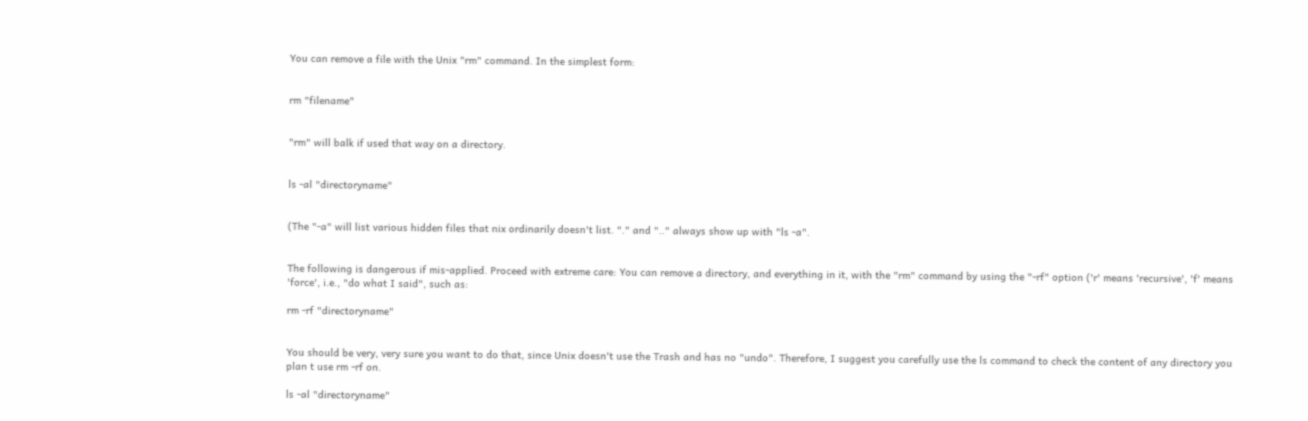You can remove a file with the Unix "rm" command. In the simplest form:


rm "filename"


"rm" will balk if used that way on a directory.


ls -al "directoryname"


(The "-a" will list various hidden files that nix ordinarily doesn't list. "." and ".." always show up with "ls -a".


The following is dangerous if mis-applied. Proceed with extreme care: You can remove a directory, and everything in it, with the "rm" command by using the "-rf" option ('r' means 'recursive', 'f' means 'force', i.e., "do what I said", such as:

rm -rf "directoryname"


You should be very, very sure you want to do that, since Unix doesn't use the Trash and has no "undo". Therefore, I suggest you carefully use the ls command to check the content of any directory you plan t use rm -rf on.

ls -al "directoryname"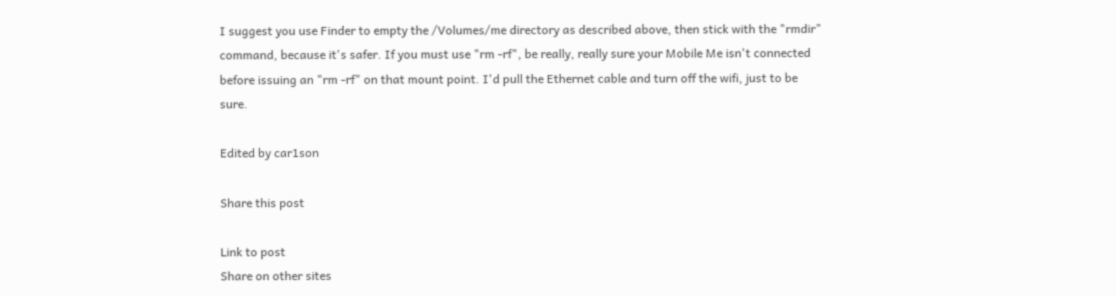I suggest you use Finder to empty the /Volumes/me directory as described above, then stick with the "rmdir" command, because it's safer. If you must use "rm -rf", be really, really sure your Mobile Me isn't connected before issuing an "rm -rf" on that mount point. I'd pull the Ethernet cable and turn off the wifi, just to be sure.

Edited by car1son

Share this post

Link to post
Share on other sites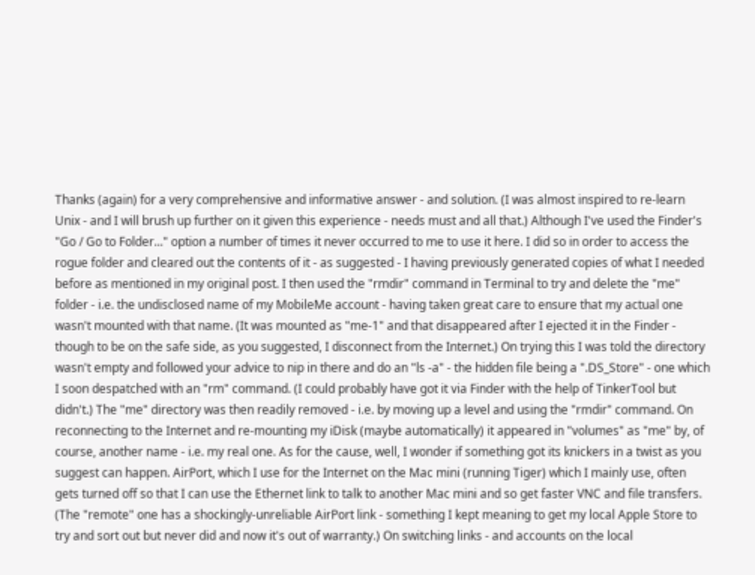Thanks (again) for a very comprehensive and informative answer - and solution. (I was almost inspired to re-learn Unix - and I will brush up further on it given this experience - needs must and all that.) Although I've used the Finder's "Go / Go to Folder..." option a number of times it never occurred to me to use it here. I did so in order to access the rogue folder and cleared out the contents of it - as suggested - I having previously generated copies of what I needed before as mentioned in my original post. I then used the "rmdir" command in Terminal to try and delete the "me" folder - i.e. the undisclosed name of my MobileMe account - having taken great care to ensure that my actual one wasn't mounted with that name. (It was mounted as "me-1" and that disappeared after I ejected it in the Finder - though to be on the safe side, as you suggested, I disconnect from the Internet.) On trying this I was told the directory wasn't empty and followed your advice to nip in there and do an "ls -a" - the hidden file being a ".DS_Store" - one which I soon despatched with an "rm" command. (I could probably have got it via Finder with the help of TinkerTool but didn't.) The "me" directory was then readily removed - i.e. by moving up a level and using the "rmdir" command. On reconnecting to the Internet and re-mounting my iDisk (maybe automatically) it appeared in "volumes" as "me" by, of course, another name - i.e. my real one. As for the cause, well, I wonder if something got its knickers in a twist as you suggest can happen. AirPort, which I use for the Internet on the Mac mini (running Tiger) which I mainly use, often gets turned off so that I can use the Ethernet link to talk to another Mac mini and so get faster VNC and file transfers. (The "remote" one has a shockingly-unreliable AirPort link - something I kept meaning to get my local Apple Store to try and sort out but never did and now it's out of warranty.) On switching links - and accounts on the local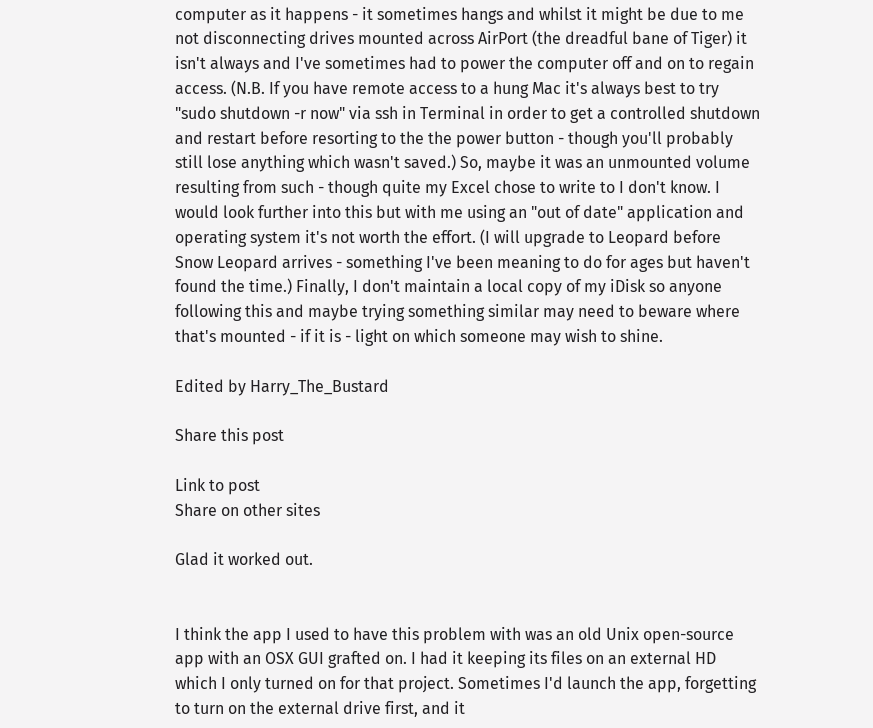computer as it happens - it sometimes hangs and whilst it might be due to me not disconnecting drives mounted across AirPort (the dreadful bane of Tiger) it isn't always and I've sometimes had to power the computer off and on to regain access. (N.B. If you have remote access to a hung Mac it's always best to try "sudo shutdown -r now" via ssh in Terminal in order to get a controlled shutdown and restart before resorting to the the power button - though you'll probably still lose anything which wasn't saved.) So, maybe it was an unmounted volume resulting from such - though quite my Excel chose to write to I don't know. I would look further into this but with me using an "out of date" application and operating system it's not worth the effort. (I will upgrade to Leopard before Snow Leopard arrives - something I've been meaning to do for ages but haven't found the time.) Finally, I don't maintain a local copy of my iDisk so anyone following this and maybe trying something similar may need to beware where that's mounted - if it is - light on which someone may wish to shine.

Edited by Harry_The_Bustard

Share this post

Link to post
Share on other sites

Glad it worked out.


I think the app I used to have this problem with was an old Unix open-source app with an OSX GUI grafted on. I had it keeping its files on an external HD which I only turned on for that project. Sometimes I'd launch the app, forgetting to turn on the external drive first, and it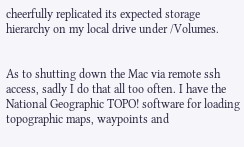cheerfully replicated its expected storage hierarchy on my local drive under /Volumes.


As to shutting down the Mac via remote ssh access, sadly I do that all too often. I have the National Geographic TOPO! software for loading topographic maps, waypoints and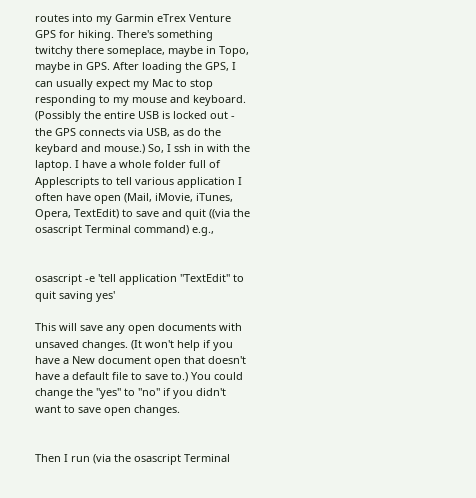routes into my Garmin eTrex Venture GPS for hiking. There's something twitchy there someplace, maybe in Topo, maybe in GPS. After loading the GPS, I can usually expect my Mac to stop responding to my mouse and keyboard. (Possibly the entire USB is locked out - the GPS connects via USB, as do the keybard and mouse.) So, I ssh in with the laptop. I have a whole folder full of Applescripts to tell various application I often have open (Mail, iMovie, iTunes, Opera, TextEdit) to save and quit ((via the osascript Terminal command) e.g.,


osascript -e 'tell application "TextEdit" to quit saving yes'

This will save any open documents with unsaved changes. (It won't help if you have a New document open that doesn't have a default file to save to.) You could change the "yes" to "no" if you didn't want to save open changes.


Then I run (via the osascript Terminal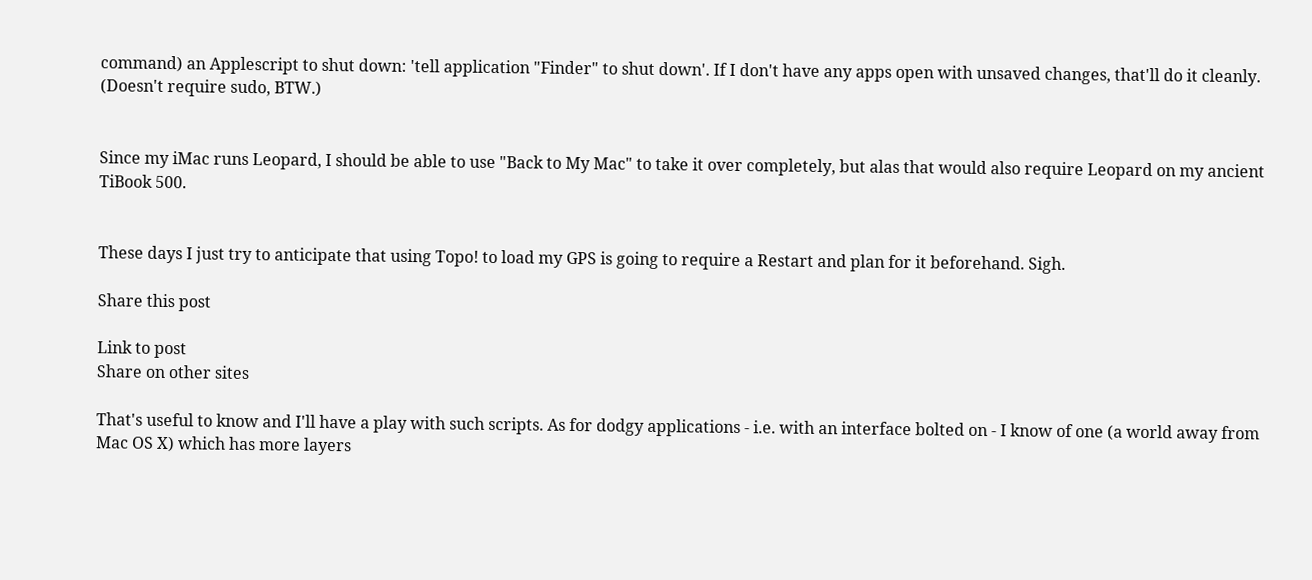command) an Applescript to shut down: 'tell application "Finder" to shut down'. If I don't have any apps open with unsaved changes, that'll do it cleanly. (Doesn't require sudo, BTW.)


Since my iMac runs Leopard, I should be able to use "Back to My Mac" to take it over completely, but alas that would also require Leopard on my ancient TiBook 500.


These days I just try to anticipate that using Topo! to load my GPS is going to require a Restart and plan for it beforehand. Sigh.

Share this post

Link to post
Share on other sites

That's useful to know and I'll have a play with such scripts. As for dodgy applications - i.e. with an interface bolted on - I know of one (a world away from Mac OS X) which has more layers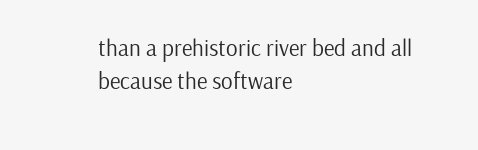than a prehistoric river bed and all because the software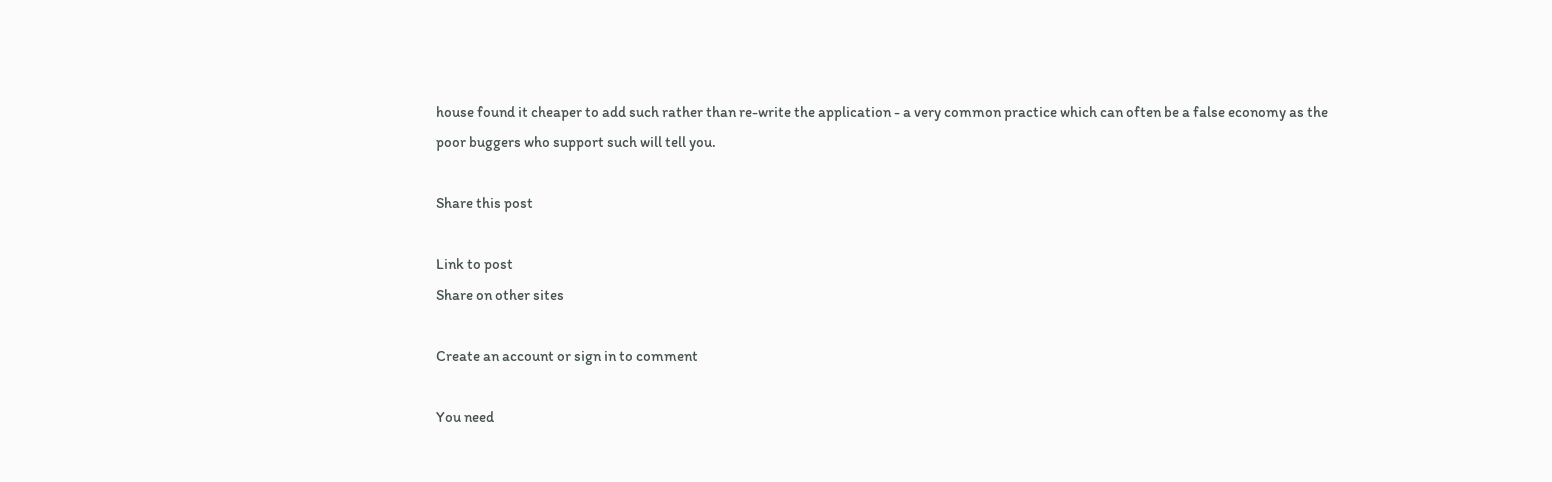house found it cheaper to add such rather than re-write the application - a very common practice which can often be a false economy as the poor buggers who support such will tell you.

Share this post

Link to post
Share on other sites

Create an account or sign in to comment

You need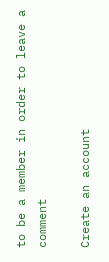to be a member in order to leave a comment

Create an account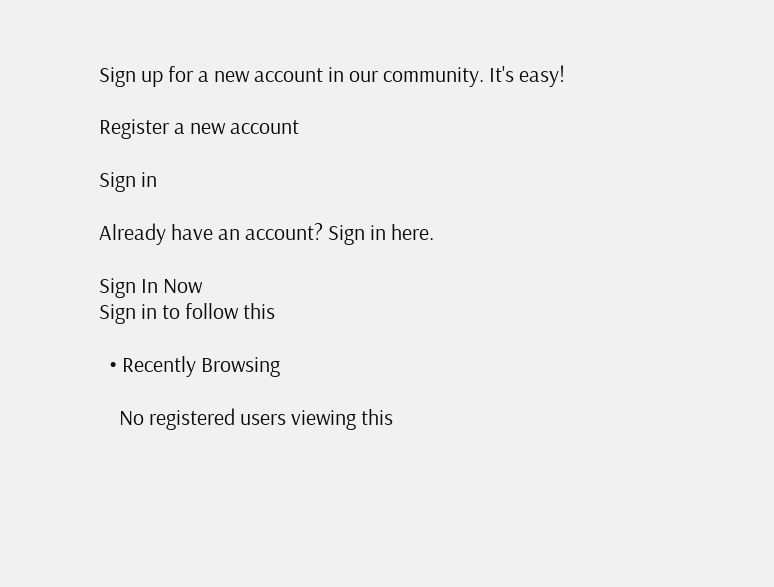Sign up for a new account in our community. It's easy!

Register a new account

Sign in

Already have an account? Sign in here.

Sign In Now
Sign in to follow this

  • Recently Browsing

    No registered users viewing this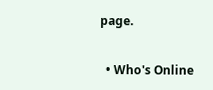page.

  • Who's Online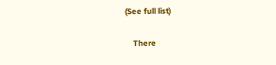(See full list)

    There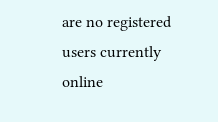are no registered users currently online